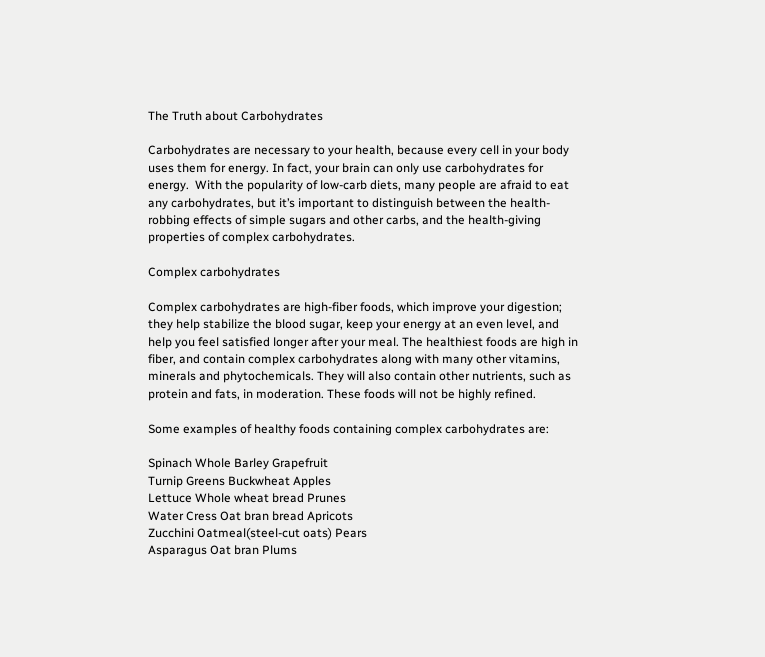The Truth about Carbohydrates

Carbohydrates are necessary to your health, because every cell in your body uses them for energy. In fact, your brain can only use carbohydrates for energy.  With the popularity of low-carb diets, many people are afraid to eat any carbohydrates, but it’s important to distinguish between the health-robbing effects of simple sugars and other carbs, and the health-giving properties of complex carbohydrates.

Complex carbohydrates

Complex carbohydrates are high-fiber foods, which improve your digestion; they help stabilize the blood sugar, keep your energy at an even level, and help you feel satisfied longer after your meal. The healthiest foods are high in fiber, and contain complex carbohydrates along with many other vitamins, minerals and phytochemicals. They will also contain other nutrients, such as protein and fats, in moderation. These foods will not be highly refined.

Some examples of healthy foods containing complex carbohydrates are:

Spinach Whole Barley Grapefruit
Turnip Greens Buckwheat Apples
Lettuce Whole wheat bread Prunes
Water Cress Oat bran bread Apricots
Zucchini Oatmeal(steel-cut oats) Pears
Asparagus Oat bran Plums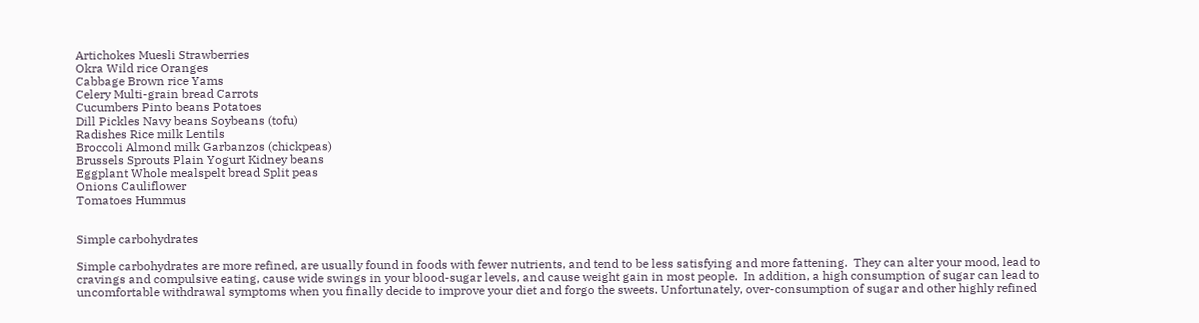Artichokes Muesli Strawberries
Okra Wild rice Oranges
Cabbage Brown rice Yams
Celery Multi-grain bread Carrots
Cucumbers Pinto beans Potatoes
Dill Pickles Navy beans Soybeans (tofu)
Radishes Rice milk Lentils
Broccoli Almond milk Garbanzos (chickpeas)
Brussels Sprouts Plain Yogurt Kidney beans
Eggplant Whole mealspelt bread Split peas
Onions Cauliflower
Tomatoes Hummus


Simple carbohydrates

Simple carbohydrates are more refined, are usually found in foods with fewer nutrients, and tend to be less satisfying and more fattening.  They can alter your mood, lead to cravings and compulsive eating, cause wide swings in your blood-sugar levels, and cause weight gain in most people.  In addition, a high consumption of sugar can lead to uncomfortable withdrawal symptoms when you finally decide to improve your diet and forgo the sweets. Unfortunately, over-consumption of sugar and other highly refined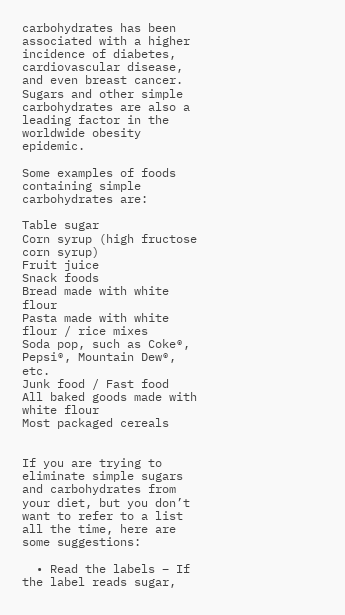carbohydrates has been associated with a higher incidence of diabetes, cardiovascular disease, and even breast cancer.  Sugars and other simple carbohydrates are also a leading factor in the worldwide obesity epidemic.

Some examples of foods containing simple carbohydrates are:

Table sugar
Corn syrup (high fructose corn syrup)
Fruit juice
Snack foods
Bread made with white flour
Pasta made with white flour / rice mixes
Soda pop, such as Coke®, Pepsi®, Mountain Dew®, etc.
Junk food / Fast food
All baked goods made with white flour
Most packaged cereals


If you are trying to eliminate simple sugars and carbohydrates from your diet, but you don’t want to refer to a list all the time, here are some suggestions:

  • Read the labels – If the label reads sugar,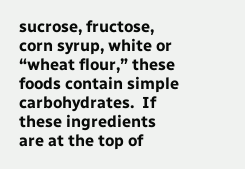sucrose, fructose, corn syrup, white or “wheat flour,” these foods contain simple carbohydrates.  If these ingredients are at the top of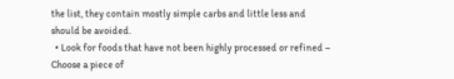the list, they contain mostly simple carbs and little less and should be avoided.
  • Look for foods that have not been highly processed or refined – Choose a piece of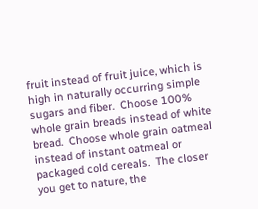fruit instead of fruit juice, which is high in naturally occurring simple sugars and fiber.  Choose 100% whole grain breads instead of white bread.  Choose whole grain oatmeal instead of instant oatmeal or packaged cold cereals.  The closer you get to nature, the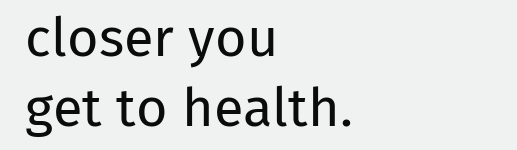closer you get to health.